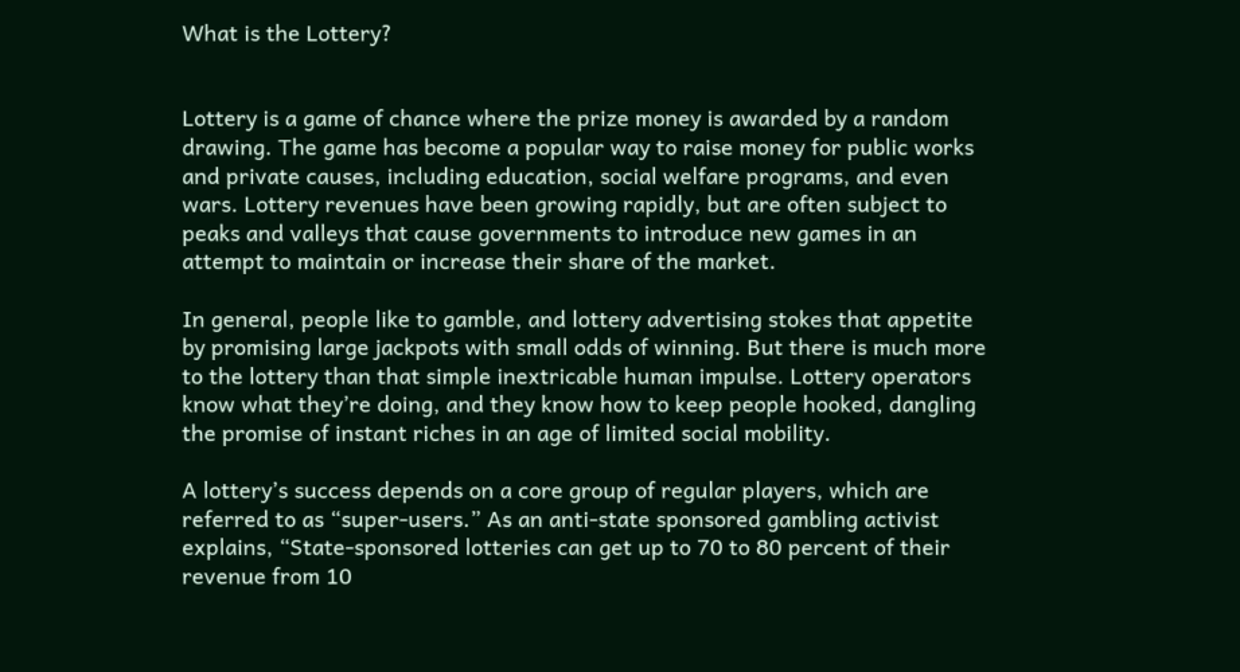What is the Lottery?


Lottery is a game of chance where the prize money is awarded by a random drawing. The game has become a popular way to raise money for public works and private causes, including education, social welfare programs, and even wars. Lottery revenues have been growing rapidly, but are often subject to peaks and valleys that cause governments to introduce new games in an attempt to maintain or increase their share of the market.

In general, people like to gamble, and lottery advertising stokes that appetite by promising large jackpots with small odds of winning. But there is much more to the lottery than that simple inextricable human impulse. Lottery operators know what they’re doing, and they know how to keep people hooked, dangling the promise of instant riches in an age of limited social mobility.

A lottery’s success depends on a core group of regular players, which are referred to as “super-users.” As an anti-state sponsored gambling activist explains, “State-sponsored lotteries can get up to 70 to 80 percent of their revenue from 10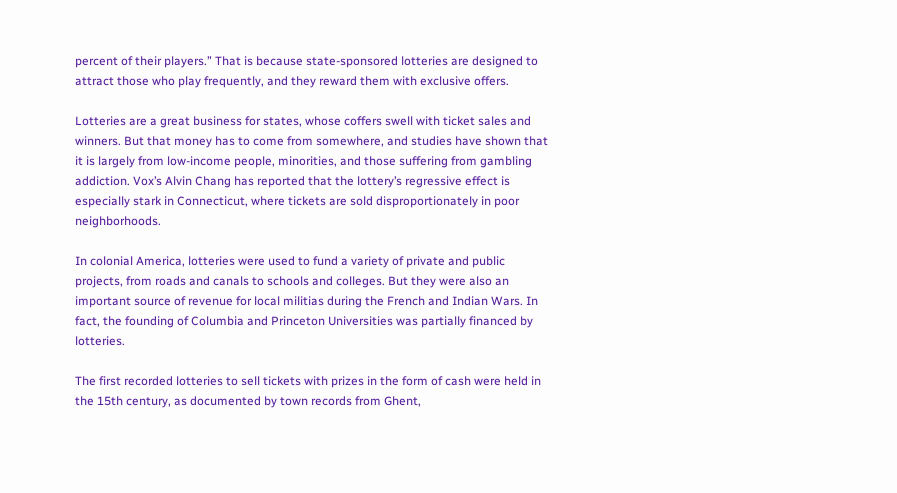percent of their players.” That is because state-sponsored lotteries are designed to attract those who play frequently, and they reward them with exclusive offers.

Lotteries are a great business for states, whose coffers swell with ticket sales and winners. But that money has to come from somewhere, and studies have shown that it is largely from low-income people, minorities, and those suffering from gambling addiction. Vox’s Alvin Chang has reported that the lottery’s regressive effect is especially stark in Connecticut, where tickets are sold disproportionately in poor neighborhoods.

In colonial America, lotteries were used to fund a variety of private and public projects, from roads and canals to schools and colleges. But they were also an important source of revenue for local militias during the French and Indian Wars. In fact, the founding of Columbia and Princeton Universities was partially financed by lotteries.

The first recorded lotteries to sell tickets with prizes in the form of cash were held in the 15th century, as documented by town records from Ghent,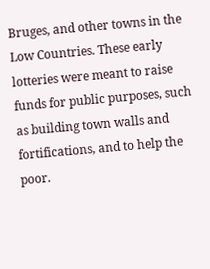Bruges, and other towns in the Low Countries. These early lotteries were meant to raise funds for public purposes, such as building town walls and fortifications, and to help the poor.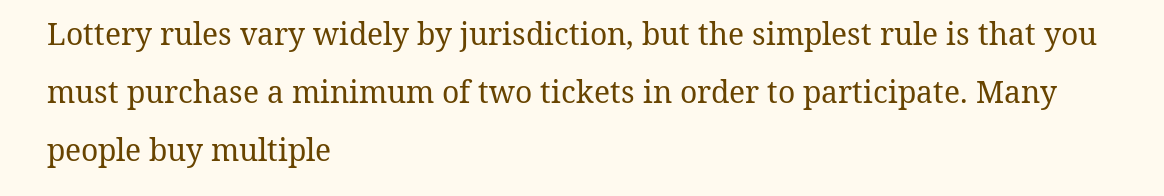Lottery rules vary widely by jurisdiction, but the simplest rule is that you must purchase a minimum of two tickets in order to participate. Many people buy multiple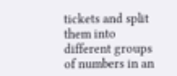tickets and split them into different groups of numbers in an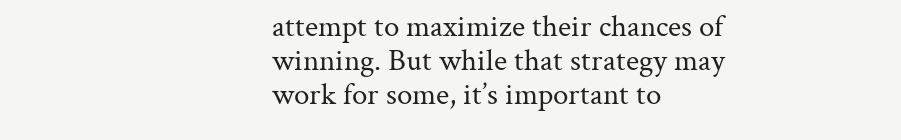attempt to maximize their chances of winning. But while that strategy may work for some, it’s important to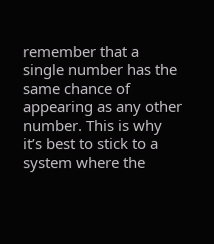remember that a single number has the same chance of appearing as any other number. This is why it’s best to stick to a system where the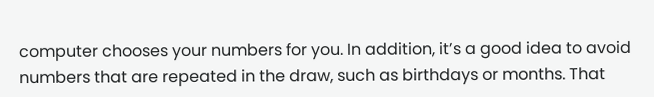computer chooses your numbers for you. In addition, it’s a good idea to avoid numbers that are repeated in the draw, such as birthdays or months. That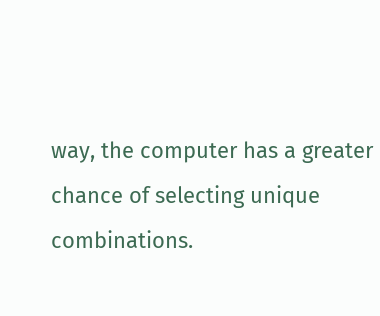way, the computer has a greater chance of selecting unique combinations.